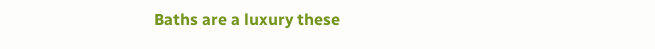Baths are a luxury these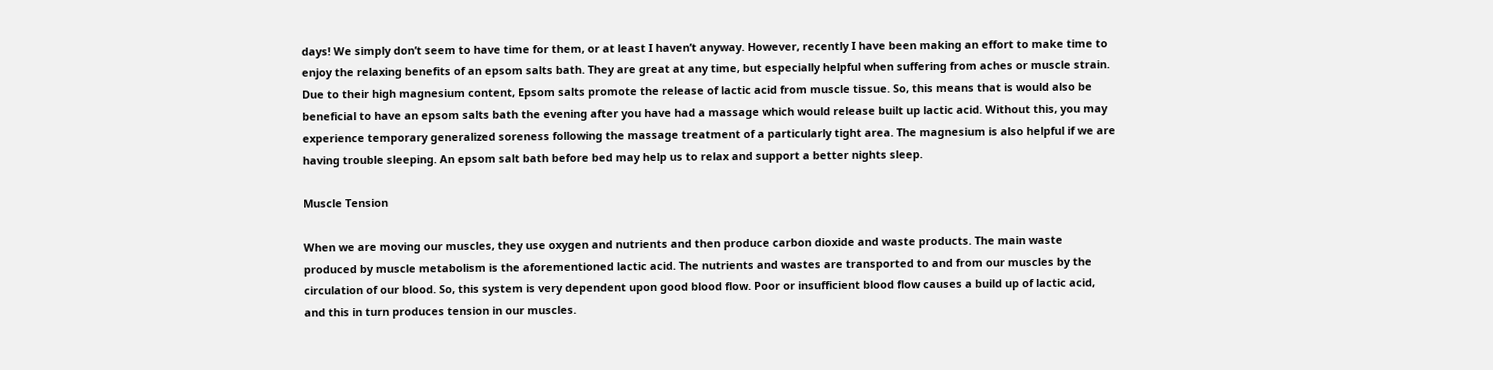days! We simply don’t seem to have time for them, or at least I haven’t anyway. However, recently I have been making an effort to make time to enjoy the relaxing benefits of an epsom salts bath. They are great at any time, but especially helpful when suffering from aches or muscle strain. Due to their high magnesium content, Epsom salts promote the release of lactic acid from muscle tissue. So, this means that is would also be beneficial to have an epsom salts bath the evening after you have had a massage which would release built up lactic acid. Without this, you may experience temporary generalized soreness following the massage treatment of a particularly tight area. The magnesium is also helpful if we are having trouble sleeping. An epsom salt bath before bed may help us to relax and support a better nights sleep.

Muscle Tension

When we are moving our muscles, they use oxygen and nutrients and then produce carbon dioxide and waste products. The main waste produced by muscle metabolism is the aforementioned lactic acid. The nutrients and wastes are transported to and from our muscles by the circulation of our blood. So, this system is very dependent upon good blood flow. Poor or insufficient blood flow causes a build up of lactic acid, and this in turn produces tension in our muscles.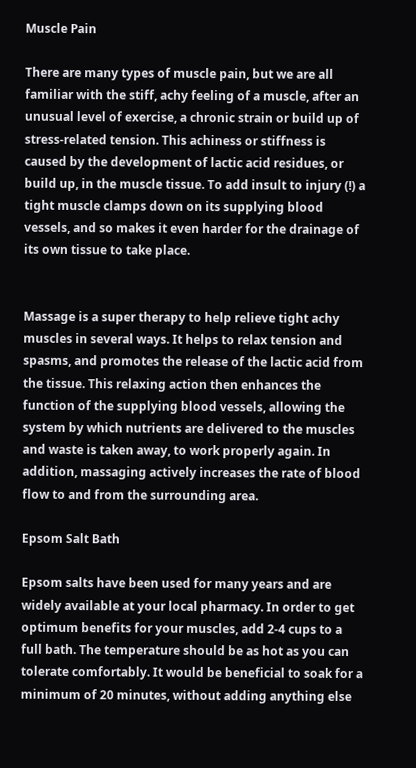Muscle Pain

There are many types of muscle pain, but we are all familiar with the stiff, achy feeling of a muscle, after an unusual level of exercise, a chronic strain or build up of stress-related tension. This achiness or stiffness is caused by the development of lactic acid residues, or build up, in the muscle tissue. To add insult to injury (!) a tight muscle clamps down on its supplying blood vessels, and so makes it even harder for the drainage of its own tissue to take place.


Massage is a super therapy to help relieve tight achy muscles in several ways. It helps to relax tension and spasms, and promotes the release of the lactic acid from the tissue. This relaxing action then enhances the function of the supplying blood vessels, allowing the system by which nutrients are delivered to the muscles and waste is taken away, to work properly again. In addition, massaging actively increases the rate of blood flow to and from the surrounding area.

Epsom Salt Bath

Epsom salts have been used for many years and are widely available at your local pharmacy. In order to get optimum benefits for your muscles, add 2-4 cups to a full bath. The temperature should be as hot as you can tolerate comfortably. It would be beneficial to soak for a minimum of 20 minutes, without adding anything else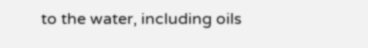to the water, including oils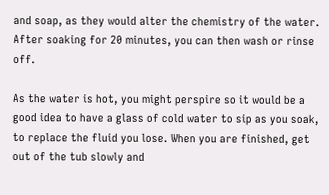and soap, as they would alter the chemistry of the water. After soaking for 20 minutes, you can then wash or rinse off.

As the water is hot, you might perspire so it would be a good idea to have a glass of cold water to sip as you soak, to replace the fluid you lose. When you are finished, get out of the tub slowly and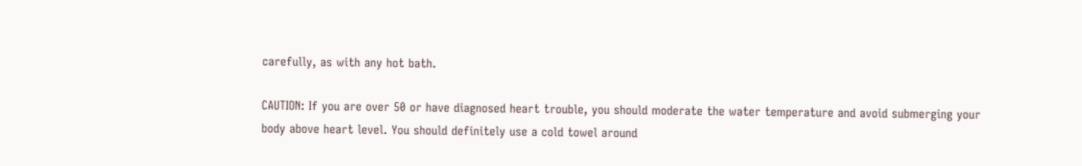carefully, as with any hot bath.

CAUTION: If you are over 50 or have diagnosed heart trouble, you should moderate the water temperature and avoid submerging your body above heart level. You should definitely use a cold towel around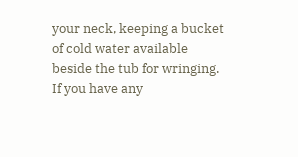your neck, keeping a bucket of cold water available beside the tub for wringing. If you have any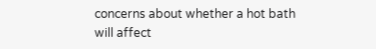concerns about whether a hot bath will affect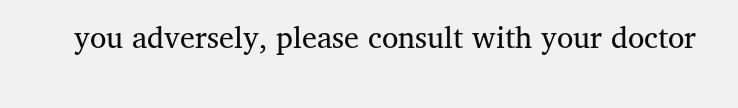you adversely, please consult with your doctor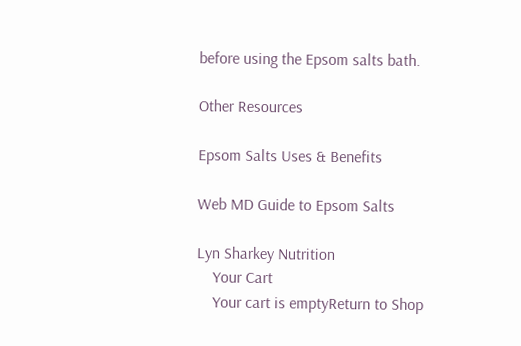before using the Epsom salts bath.

Other Resources

Epsom Salts Uses & Benefits

Web MD Guide to Epsom Salts

Lyn Sharkey Nutrition
    Your Cart
    Your cart is emptyReturn to Shop